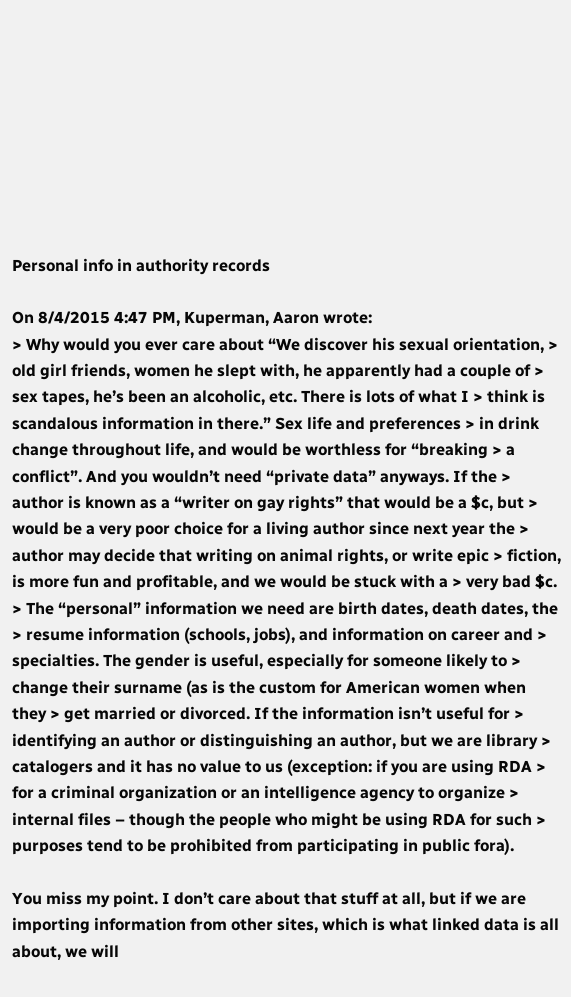Personal info in authority records

On 8/4/2015 4:47 PM, Kuperman, Aaron wrote:
> Why would you ever care about “We discover his sexual orientation, > old girl friends, women he slept with, he apparently had a couple of > sex tapes, he’s been an alcoholic, etc. There is lots of what I > think is scandalous information in there.” Sex life and preferences > in drink change throughout life, and would be worthless for “breaking > a conflict”. And you wouldn’t need “private data” anyways. If the > author is known as a “writer on gay rights” that would be a $c, but > would be a very poor choice for a living author since next year the > author may decide that writing on animal rights, or write epic > fiction, is more fun and profitable, and we would be stuck with a > very bad $c.
> The “personal” information we need are birth dates, death dates, the > resume information (schools, jobs), and information on career and > specialties. The gender is useful, especially for someone likely to > change their surname (as is the custom for American women when they > get married or divorced. If the information isn’t useful for > identifying an author or distinguishing an author, but we are library > catalogers and it has no value to us (exception: if you are using RDA > for a criminal organization or an intelligence agency to organize > internal files – though the people who might be using RDA for such > purposes tend to be prohibited from participating in public fora).

You miss my point. I don’t care about that stuff at all, but if we are importing information from other sites, which is what linked data is all about, we will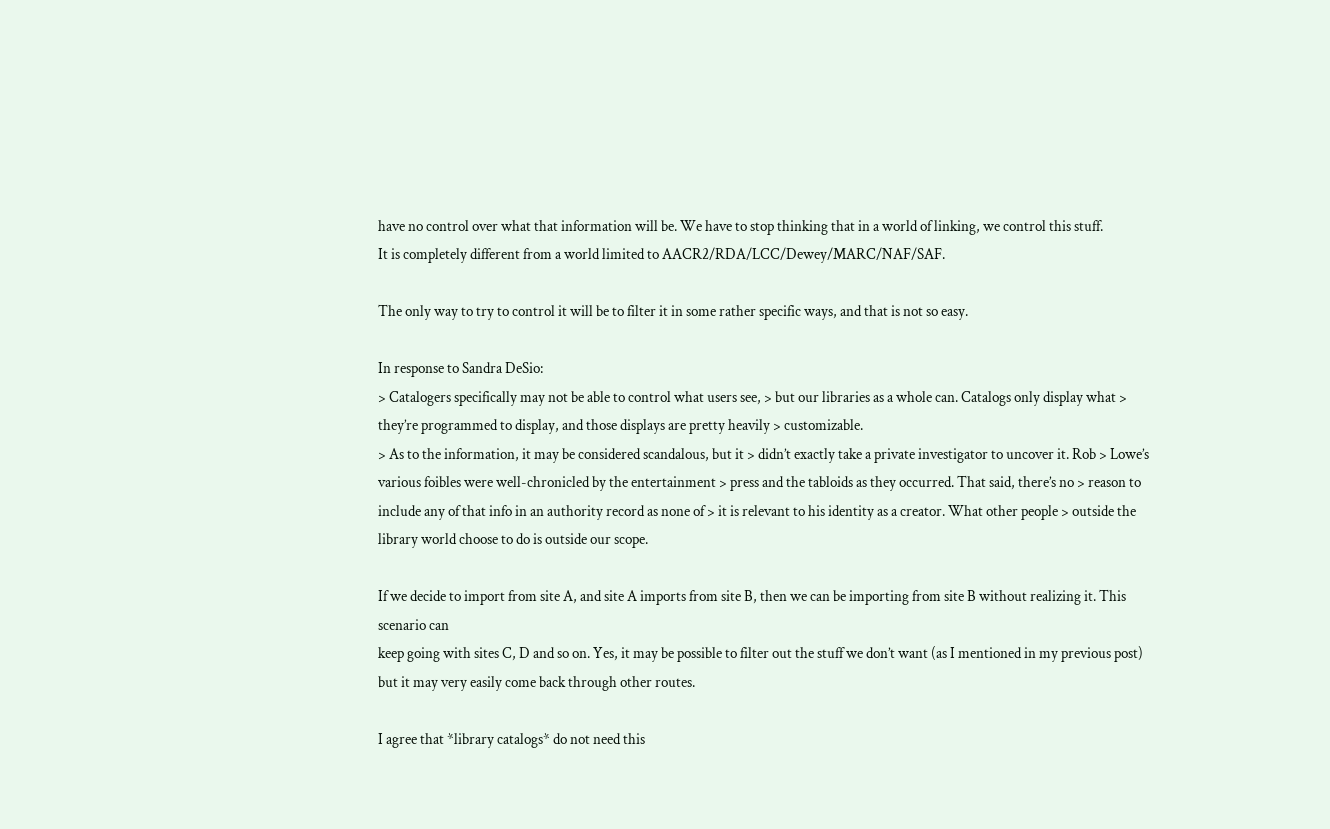have no control over what that information will be. We have to stop thinking that in a world of linking, we control this stuff.
It is completely different from a world limited to AACR2/RDA/LCC/Dewey/MARC/NAF/SAF.

The only way to try to control it will be to filter it in some rather specific ways, and that is not so easy.

In response to Sandra DeSio:
> Catalogers specifically may not be able to control what users see, > but our libraries as a whole can. Catalogs only display what > they’re programmed to display, and those displays are pretty heavily > customizable.
> As to the information, it may be considered scandalous, but it > didn’t exactly take a private investigator to uncover it. Rob > Lowe’s various foibles were well-chronicled by the entertainment > press and the tabloids as they occurred. That said, there’s no > reason to include any of that info in an authority record as none of > it is relevant to his identity as a creator. What other people > outside the library world choose to do is outside our scope.

If we decide to import from site A, and site A imports from site B, then we can be importing from site B without realizing it. This scenario can
keep going with sites C, D and so on. Yes, it may be possible to filter out the stuff we don’t want (as I mentioned in my previous post) but it may very easily come back through other routes.

I agree that *library catalogs* do not need this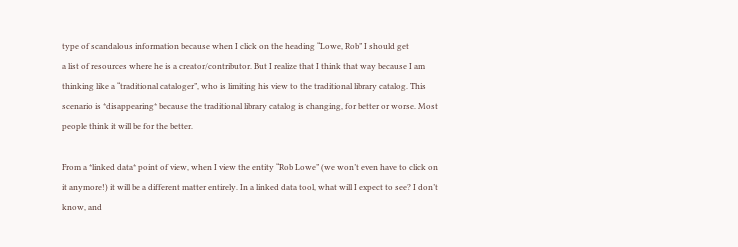type of scandalous information because when I click on the heading “Lowe, Rob” I should get
a list of resources where he is a creator/contributor. But I realize that I think that way because I am thinking like a “traditional cataloger”, who is limiting his view to the traditional library catalog. This scenario is *disappearing* because the traditional library catalog is changing, for better or worse. Most people think it will be for the better.

From a *linked data* point of view, when I view the entity “Rob Lowe” (we won’t even have to click on it anymore!) it will be a different matter entirely. In a linked data tool, what will I expect to see? I don’t know, and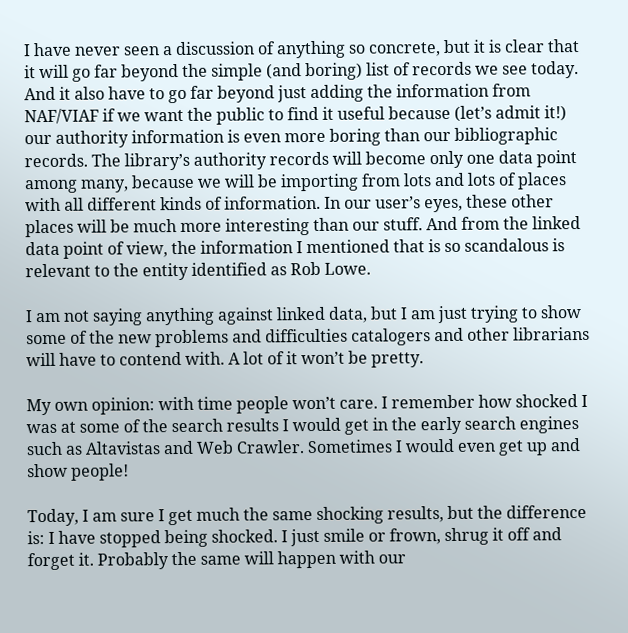I have never seen a discussion of anything so concrete, but it is clear that it will go far beyond the simple (and boring) list of records we see today. And it also have to go far beyond just adding the information from NAF/VIAF if we want the public to find it useful because (let’s admit it!) our authority information is even more boring than our bibliographic records. The library’s authority records will become only one data point among many, because we will be importing from lots and lots of places with all different kinds of information. In our user’s eyes, these other places will be much more interesting than our stuff. And from the linked data point of view, the information I mentioned that is so scandalous is relevant to the entity identified as Rob Lowe.

I am not saying anything against linked data, but I am just trying to show some of the new problems and difficulties catalogers and other librarians will have to contend with. A lot of it won’t be pretty.

My own opinion: with time people won’t care. I remember how shocked I was at some of the search results I would get in the early search engines such as Altavistas and Web Crawler. Sometimes I would even get up and show people!

Today, I am sure I get much the same shocking results, but the difference is: I have stopped being shocked. I just smile or frown, shrug it off and forget it. Probably the same will happen with our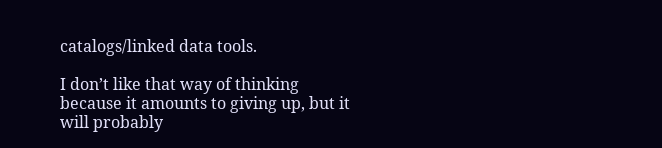catalogs/linked data tools.

I don’t like that way of thinking because it amounts to giving up, but it will probably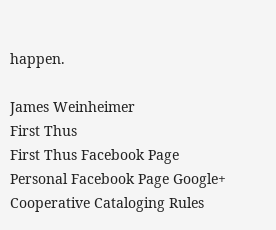happen.

James Weinheimer
First Thus
First Thus Facebook Page
Personal Facebook Page Google+
Cooperative Cataloging Rules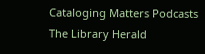Cataloging Matters Podcasts
The Library Herald